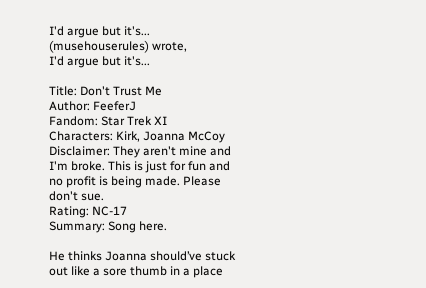I'd argue but it's... (musehouserules) wrote,
I'd argue but it's...

Title: Don't Trust Me
Author: FeeferJ
Fandom: Star Trek XI
Characters: Kirk, Joanna McCoy
Disclaimer: They aren't mine and I'm broke. This is just for fun and no profit is being made. Please don't sue.
Rating: NC-17
Summary: Song here.

He thinks Joanna should’ve stuck out like a sore thumb in a place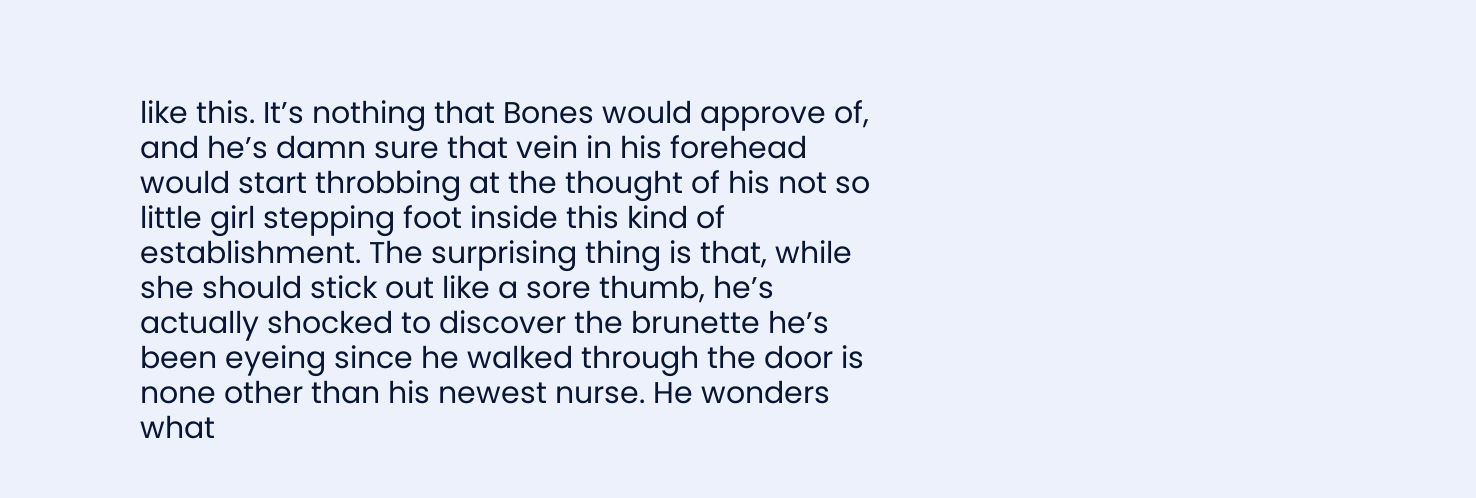like this. It’s nothing that Bones would approve of, and he’s damn sure that vein in his forehead would start throbbing at the thought of his not so little girl stepping foot inside this kind of establishment. The surprising thing is that, while she should stick out like a sore thumb, he’s actually shocked to discover the brunette he’s been eyeing since he walked through the door is none other than his newest nurse. He wonders what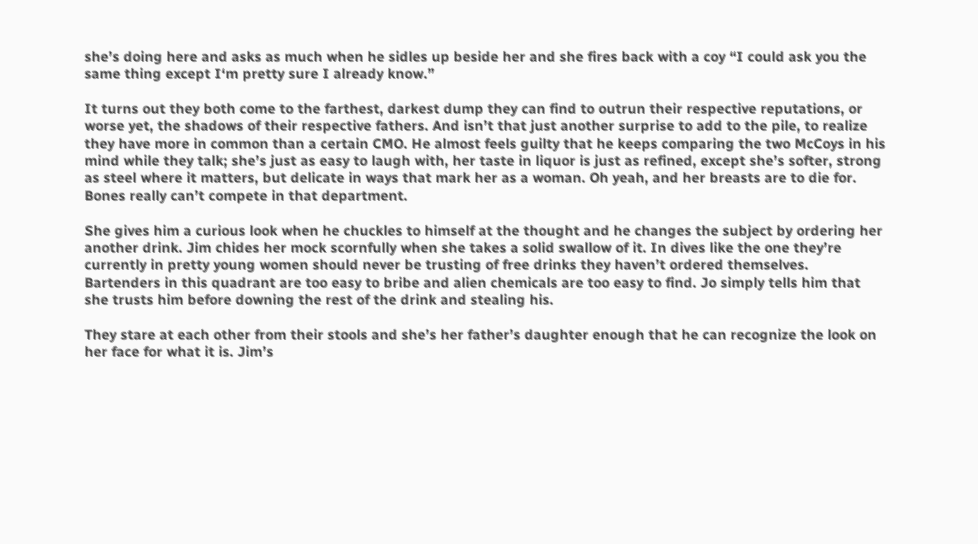she’s doing here and asks as much when he sidles up beside her and she fires back with a coy “I could ask you the same thing except I‘m pretty sure I already know.”

It turns out they both come to the farthest, darkest dump they can find to outrun their respective reputations, or worse yet, the shadows of their respective fathers. And isn’t that just another surprise to add to the pile, to realize they have more in common than a certain CMO. He almost feels guilty that he keeps comparing the two McCoys in his mind while they talk; she’s just as easy to laugh with, her taste in liquor is just as refined, except she’s softer, strong as steel where it matters, but delicate in ways that mark her as a woman. Oh yeah, and her breasts are to die for. Bones really can’t compete in that department.

She gives him a curious look when he chuckles to himself at the thought and he changes the subject by ordering her another drink. Jim chides her mock scornfully when she takes a solid swallow of it. In dives like the one they’re currently in pretty young women should never be trusting of free drinks they haven’t ordered themselves. Bartenders in this quadrant are too easy to bribe and alien chemicals are too easy to find. Jo simply tells him that she trusts him before downing the rest of the drink and stealing his.

They stare at each other from their stools and she’s her father’s daughter enough that he can recognize the look on her face for what it is. Jim’s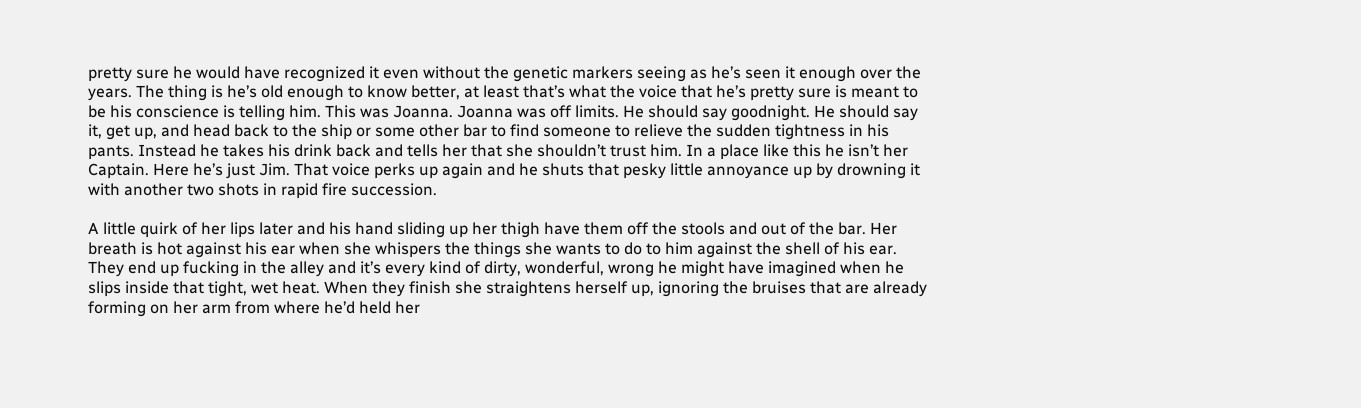pretty sure he would have recognized it even without the genetic markers seeing as he’s seen it enough over the years. The thing is he’s old enough to know better, at least that’s what the voice that he’s pretty sure is meant to be his conscience is telling him. This was Joanna. Joanna was off limits. He should say goodnight. He should say it, get up, and head back to the ship or some other bar to find someone to relieve the sudden tightness in his pants. Instead he takes his drink back and tells her that she shouldn’t trust him. In a place like this he isn’t her Captain. Here he’s just Jim. That voice perks up again and he shuts that pesky little annoyance up by drowning it with another two shots in rapid fire succession.

A little quirk of her lips later and his hand sliding up her thigh have them off the stools and out of the bar. Her breath is hot against his ear when she whispers the things she wants to do to him against the shell of his ear. They end up fucking in the alley and it’s every kind of dirty, wonderful, wrong he might have imagined when he slips inside that tight, wet heat. When they finish she straightens herself up, ignoring the bruises that are already forming on her arm from where he’d held her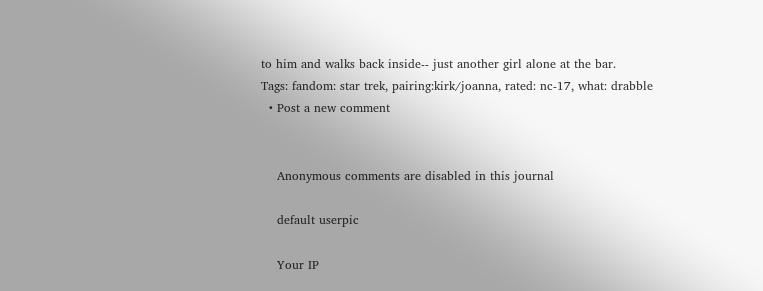to him and walks back inside-- just another girl alone at the bar.
Tags: fandom: star trek, pairing:kirk/joanna, rated: nc-17, what: drabble
  • Post a new comment


    Anonymous comments are disabled in this journal

    default userpic

    Your IP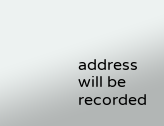address will be recorded